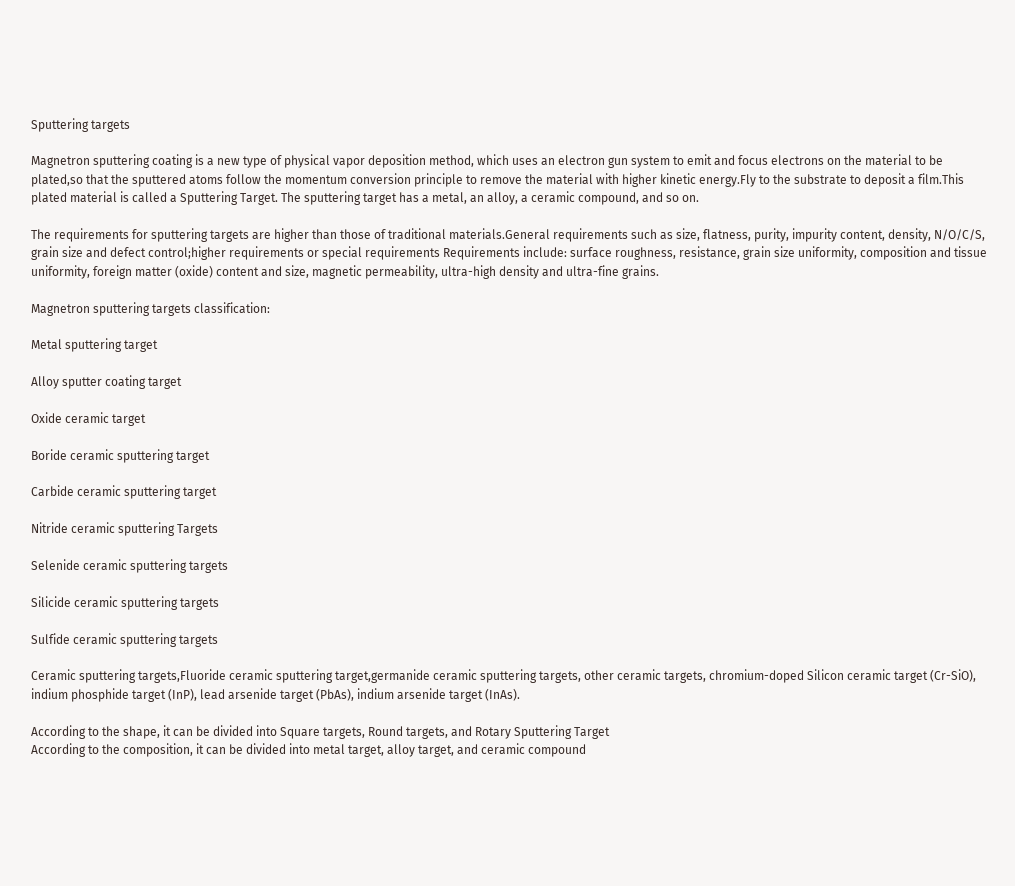Sputtering targets

Magnetron sputtering coating is a new type of physical vapor deposition method, which uses an electron gun system to emit and focus electrons on the material to be plated,so that the sputtered atoms follow the momentum conversion principle to remove the material with higher kinetic energy.Fly to the substrate to deposit a film.This plated material is called a Sputtering Target. The sputtering target has a metal, an alloy, a ceramic compound, and so on.

The requirements for sputtering targets are higher than those of traditional materials.General requirements such as size, flatness, purity, impurity content, density, N/O/C/S, grain size and defect control;higher requirements or special requirements Requirements include: surface roughness, resistance, grain size uniformity, composition and tissue uniformity, foreign matter (oxide) content and size, magnetic permeability, ultra-high density and ultra-fine grains.

Magnetron sputtering targets classification:

Metal sputtering target

Alloy sputter coating target

Oxide ceramic target

Boride ceramic sputtering target

Carbide ceramic sputtering target

Nitride ceramic sputtering Targets

Selenide ceramic sputtering targets

Silicide ceramic sputtering targets

Sulfide ceramic sputtering targets

Ceramic sputtering targets,Fluoride ceramic sputtering target,germanide ceramic sputtering targets, other ceramic targets, chromium-doped Silicon ceramic target (Cr-SiO), indium phosphide target (InP), lead arsenide target (PbAs), indium arsenide target (InAs).

According to the shape, it can be divided into Square targets, Round targets, and Rotary Sputtering Target
According to the composition, it can be divided into metal target, alloy target, and ceramic compound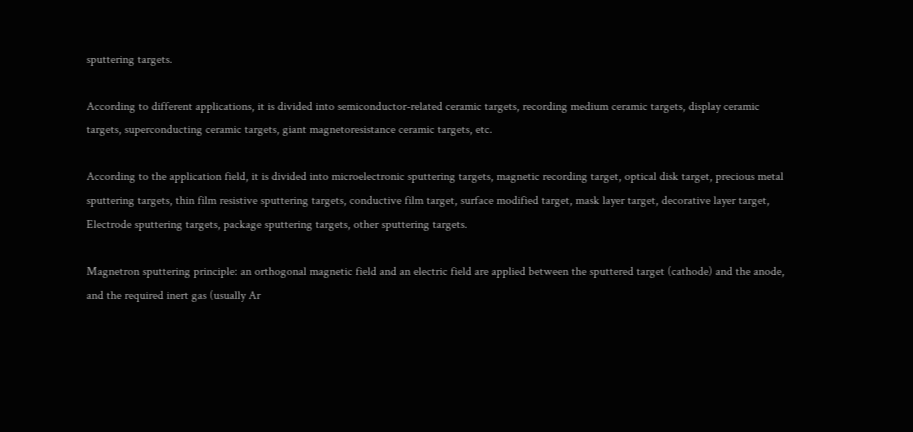sputtering targets.

According to different applications, it is divided into semiconductor-related ceramic targets, recording medium ceramic targets, display ceramic targets, superconducting ceramic targets, giant magnetoresistance ceramic targets, etc.

According to the application field, it is divided into microelectronic sputtering targets, magnetic recording target, optical disk target, precious metal sputtering targets, thin film resistive sputtering targets, conductive film target, surface modified target, mask layer target, decorative layer target, Electrode sputtering targets, package sputtering targets, other sputtering targets.

Magnetron sputtering principle: an orthogonal magnetic field and an electric field are applied between the sputtered target (cathode) and the anode, and the required inert gas (usually Ar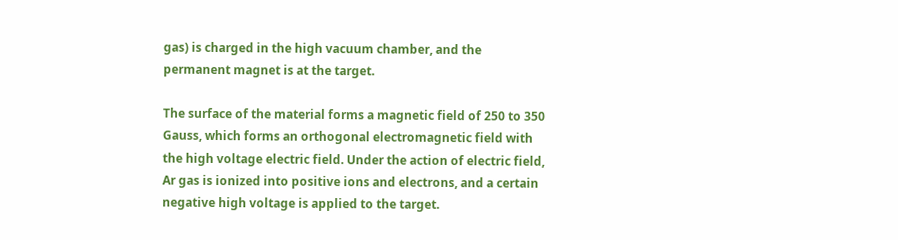gas) is charged in the high vacuum chamber, and the permanent magnet is at the target.

The surface of the material forms a magnetic field of 250 to 350 Gauss, which forms an orthogonal electromagnetic field with the high voltage electric field. Under the action of electric field, Ar gas is ionized into positive ions and electrons, and a certain negative high voltage is applied to the target.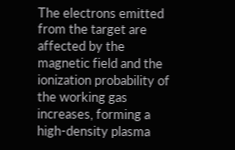The electrons emitted from the target are affected by the magnetic field and the ionization probability of the working gas increases, forming a high-density plasma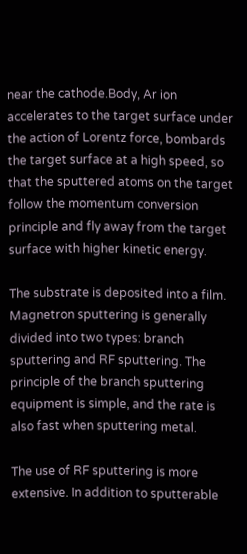near the cathode.Body, Ar ion accelerates to the target surface under the action of Lorentz force, bombards the target surface at a high speed, so that the sputtered atoms on the target follow the momentum conversion principle and fly away from the target surface with higher kinetic energy.

The substrate is deposited into a film. Magnetron sputtering is generally divided into two types: branch sputtering and RF sputtering. The principle of the branch sputtering equipment is simple, and the rate is also fast when sputtering metal.

The use of RF sputtering is more extensive. In addition to sputterable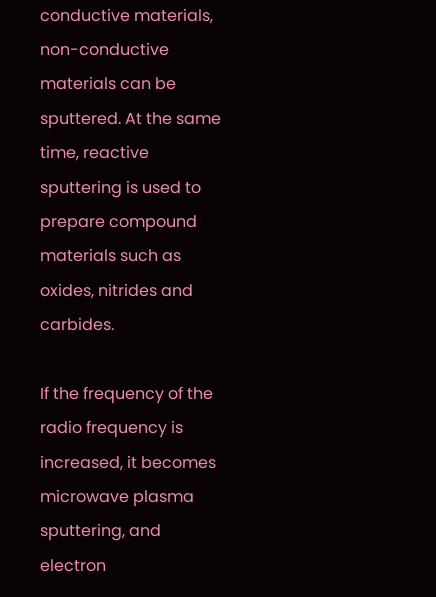conductive materials, non-conductive materials can be sputtered. At the same time, reactive sputtering is used to prepare compound materials such as oxides, nitrides and carbides.

If the frequency of the radio frequency is increased, it becomes microwave plasma sputtering, and electron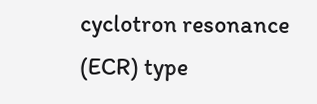cyclotron resonance (ECR) type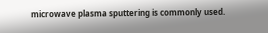microwave plasma sputtering is commonly used.